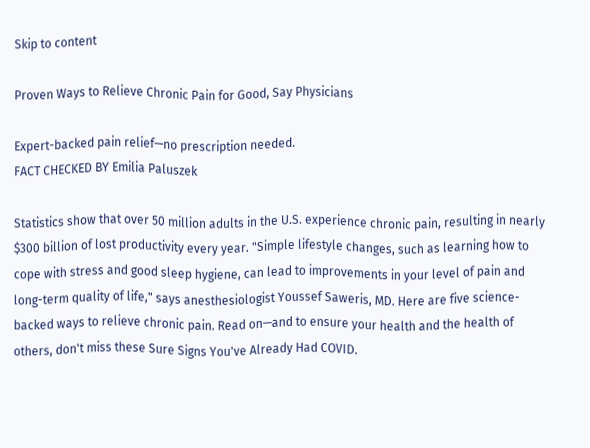Skip to content

Proven Ways to Relieve Chronic Pain for Good, Say Physicians

Expert-backed pain relief—no prescription needed.
FACT CHECKED BY Emilia Paluszek

Statistics show that over 50 million adults in the U.S. experience chronic pain, resulting in nearly $300 billion of lost productivity every year. "Simple lifestyle changes, such as learning how to cope with stress and good sleep hygiene, can lead to improvements in your level of pain and long-term quality of life," says anesthesiologist Youssef Saweris, MD. Here are five science-backed ways to relieve chronic pain. Read on—and to ensure your health and the health of others, don't miss these Sure Signs You've Already Had COVID.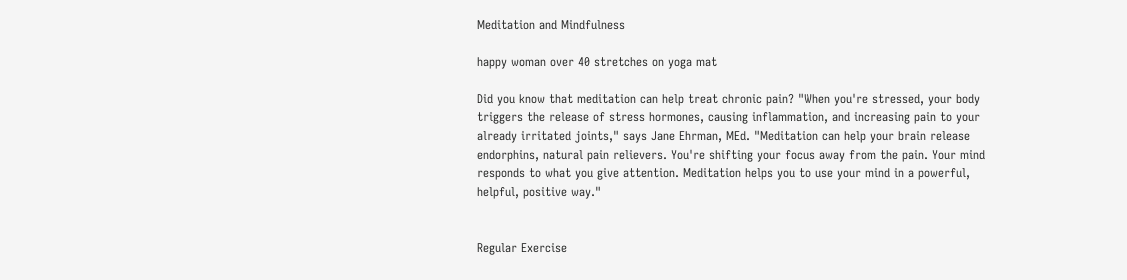Meditation and Mindfulness

happy woman over 40 stretches on yoga mat

Did you know that meditation can help treat chronic pain? "When you're stressed, your body triggers the release of stress hormones, causing inflammation, and increasing pain to your already irritated joints," says Jane Ehrman, MEd. "Meditation can help your brain release endorphins, natural pain relievers. You're shifting your focus away from the pain. Your mind responds to what you give attention. Meditation helps you to use your mind in a powerful, helpful, positive way."


Regular Exercise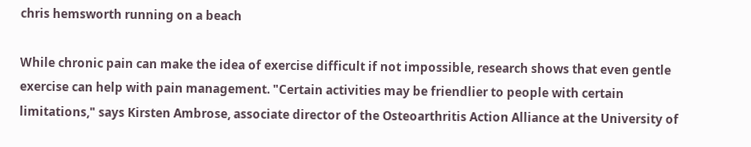chris hemsworth running on a beach

While chronic pain can make the idea of exercise difficult if not impossible, research shows that even gentle exercise can help with pain management. "Certain activities may be friendlier to people with certain limitations," says Kirsten Ambrose, associate director of the Osteoarthritis Action Alliance at the University of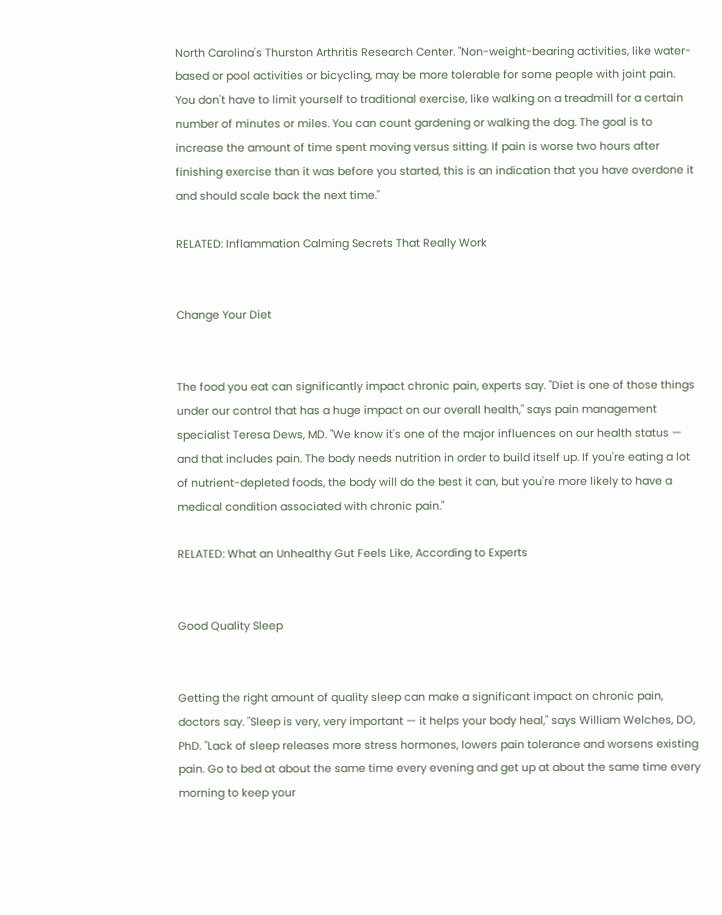North Carolina's Thurston Arthritis Research Center. "Non-weight-bearing activities, like water-based or pool activities or bicycling, may be more tolerable for some people with joint pain. You don't have to limit yourself to traditional exercise, like walking on a treadmill for a certain number of minutes or miles. You can count gardening or walking the dog. The goal is to increase the amount of time spent moving versus sitting. If pain is worse two hours after finishing exercise than it was before you started, this is an indication that you have overdone it and should scale back the next time."

RELATED: Inflammation Calming Secrets That Really Work


Change Your Diet


The food you eat can significantly impact chronic pain, experts say. "Diet is one of those things under our control that has a huge impact on our overall health," says pain management specialist Teresa Dews, MD. "We know it's one of the major influences on our health status — and that includes pain. The body needs nutrition in order to build itself up. If you're eating a lot of nutrient-depleted foods, the body will do the best it can, but you're more likely to have a medical condition associated with chronic pain."

RELATED: What an Unhealthy Gut Feels Like, According to Experts


Good Quality Sleep


Getting the right amount of quality sleep can make a significant impact on chronic pain, doctors say. "Sleep is very, very important — it helps your body heal," says William Welches, DO, PhD. "Lack of sleep releases more stress hormones, lowers pain tolerance and worsens existing pain. Go to bed at about the same time every evening and get up at about the same time every morning to keep your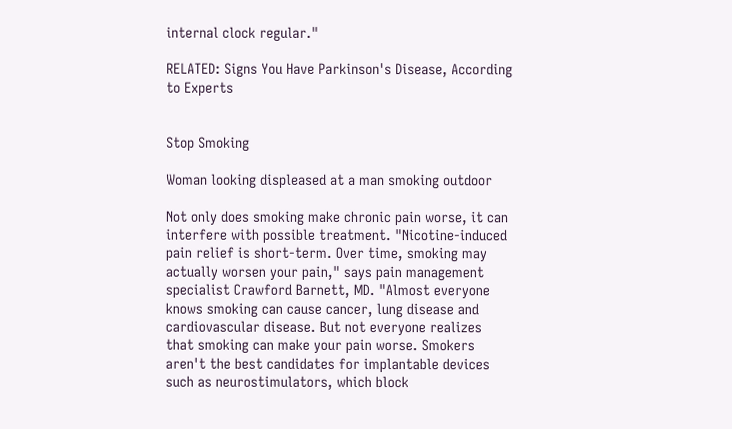internal clock regular."

RELATED: Signs You Have Parkinson's Disease, According to Experts


Stop Smoking

Woman looking displeased at a man smoking outdoor

Not only does smoking make chronic pain worse, it can interfere with possible treatment. "Nicotine-induced pain relief is short-term. Over time, smoking may actually worsen your pain," says pain management specialist Crawford Barnett, MD. "Almost everyone knows smoking can cause cancer, lung disease and cardiovascular disease. But not everyone realizes that smoking can make your pain worse. Smokers aren't the best candidates for implantable devices such as neurostimulators, which block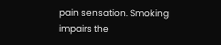pain sensation. Smoking impairs the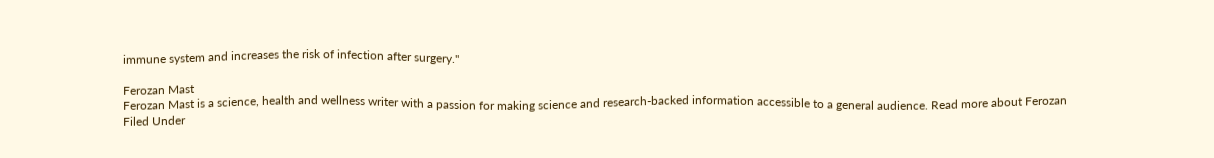immune system and increases the risk of infection after surgery."

Ferozan Mast
Ferozan Mast is a science, health and wellness writer with a passion for making science and research-backed information accessible to a general audience. Read more about Ferozan
Filed Under